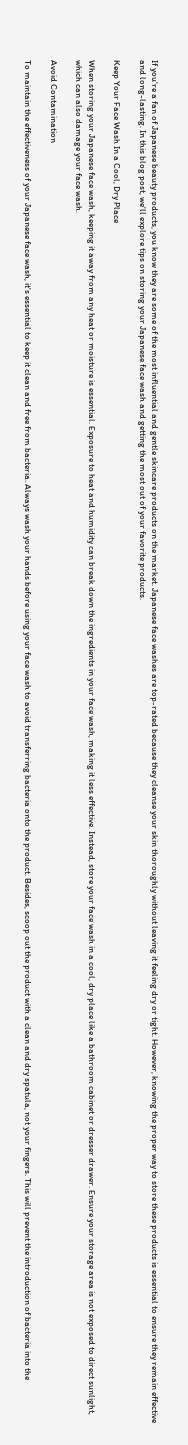If you're a fan of Japanese beauty products, you know they are some of the most influential and gentle skincare products on the market. Japanese face washes are top-rated because they cleanse your skin thoroughly without leaving it feeling dry or tight. However, knowing the proper way to store these products is essential to ensure they remain effective and long-lasting. In this blog post, we'll explore tips on storing your Japanese face wash and getting the most out of your favorite products.

Keep Your Face Wash In a Cool, Dry Place

When storing your Japanese face wash, keeping it away from any heat or moisture is essential. Exposure to heat and humidity can break down the ingredients in your face wash, making it less effective. Instead, store your face wash in a cool, dry place like a bathroom cabinet or dresser drawer. Ensure your storage area is not exposed to direct sunlight, which can also damage your face wash.

Avoid Contamination

To maintain the effectiveness of your Japanese face wash, it's essential to keep it clean and free from bacteria. Always wash your hands before using your face wash to avoid transferring bacteria onto the product. Besides, scoop out the product with a clean and dry spatula, not your fingers. This will prevent the introduction of bacteria into the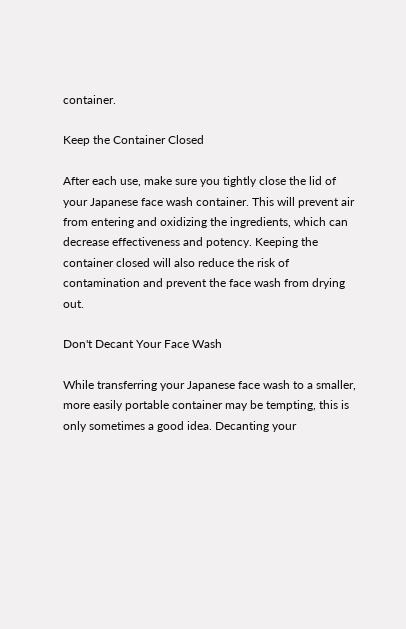container.

Keep the Container Closed

After each use, make sure you tightly close the lid of your Japanese face wash container. This will prevent air from entering and oxidizing the ingredients, which can decrease effectiveness and potency. Keeping the container closed will also reduce the risk of contamination and prevent the face wash from drying out.

Don't Decant Your Face Wash

While transferring your Japanese face wash to a smaller, more easily portable container may be tempting, this is only sometimes a good idea. Decanting your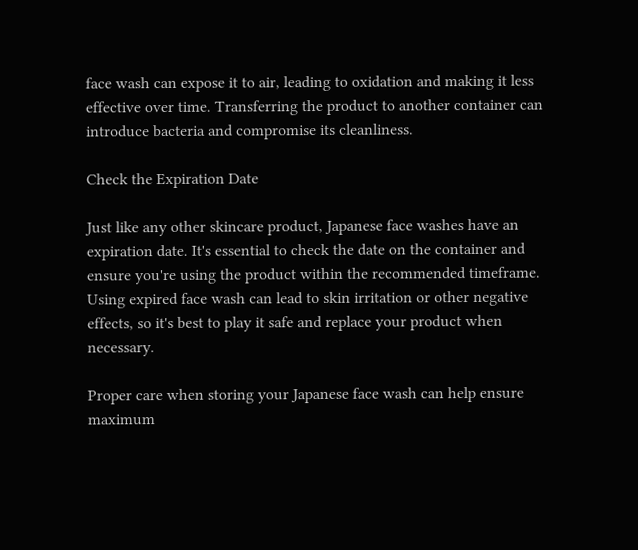face wash can expose it to air, leading to oxidation and making it less effective over time. Transferring the product to another container can introduce bacteria and compromise its cleanliness.

Check the Expiration Date

Just like any other skincare product, Japanese face washes have an expiration date. It's essential to check the date on the container and ensure you're using the product within the recommended timeframe. Using expired face wash can lead to skin irritation or other negative effects, so it's best to play it safe and replace your product when necessary.

Proper care when storing your Japanese face wash can help ensure maximum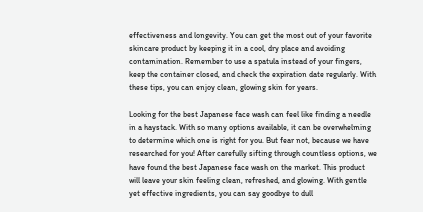effectiveness and longevity. You can get the most out of your favorite skincare product by keeping it in a cool, dry place and avoiding contamination. Remember to use a spatula instead of your fingers, keep the container closed, and check the expiration date regularly. With these tips, you can enjoy clean, glowing skin for years.

Looking for the best Japanese face wash can feel like finding a needle in a haystack. With so many options available, it can be overwhelming to determine which one is right for you. But fear not, because we have researched for you! After carefully sifting through countless options, we have found the best Japanese face wash on the market. This product will leave your skin feeling clean, refreshed, and glowing. With gentle yet effective ingredients, you can say goodbye to dull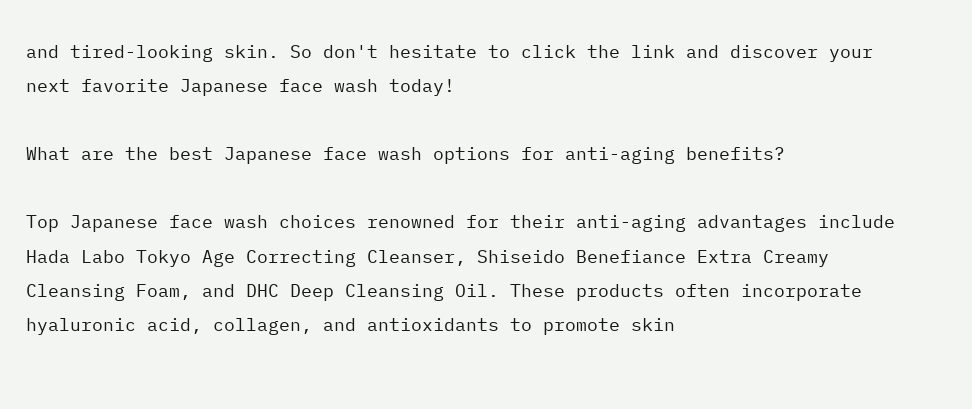and tired-looking skin. So don't hesitate to click the link and discover your next favorite Japanese face wash today!

What are the best Japanese face wash options for anti-aging benefits?

Top Japanese face wash choices renowned for their anti-aging advantages include Hada Labo Tokyo Age Correcting Cleanser, Shiseido Benefiance Extra Creamy Cleansing Foam, and DHC Deep Cleansing Oil. These products often incorporate hyaluronic acid, collagen, and antioxidants to promote skin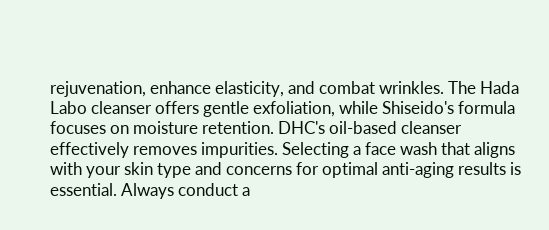rejuvenation, enhance elasticity, and combat wrinkles. The Hada Labo cleanser offers gentle exfoliation, while Shiseido's formula focuses on moisture retention. DHC's oil-based cleanser effectively removes impurities. Selecting a face wash that aligns with your skin type and concerns for optimal anti-aging results is essential. Always conduct a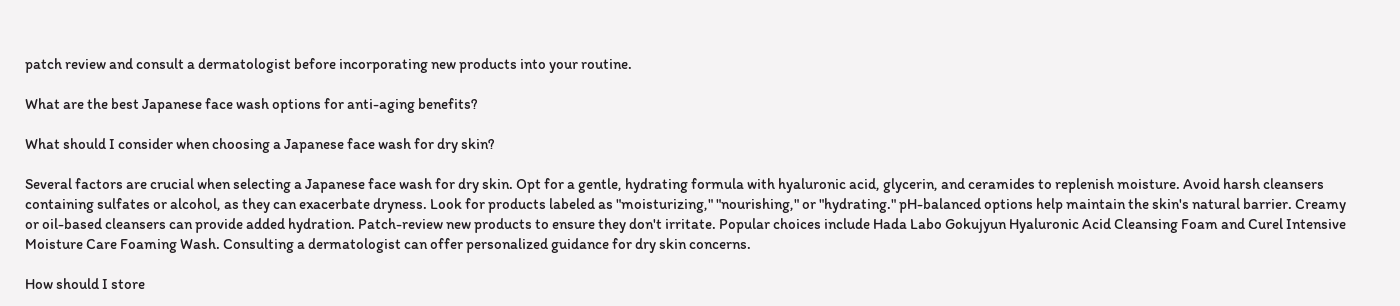patch review and consult a dermatologist before incorporating new products into your routine.

What are the best Japanese face wash options for anti-aging benefits?

What should I consider when choosing a Japanese face wash for dry skin?

Several factors are crucial when selecting a Japanese face wash for dry skin. Opt for a gentle, hydrating formula with hyaluronic acid, glycerin, and ceramides to replenish moisture. Avoid harsh cleansers containing sulfates or alcohol, as they can exacerbate dryness. Look for products labeled as "moisturizing," "nourishing," or "hydrating." pH-balanced options help maintain the skin's natural barrier. Creamy or oil-based cleansers can provide added hydration. Patch-review new products to ensure they don't irritate. Popular choices include Hada Labo Gokujyun Hyaluronic Acid Cleansing Foam and Curel Intensive Moisture Care Foaming Wash. Consulting a dermatologist can offer personalized guidance for dry skin concerns.

How should I store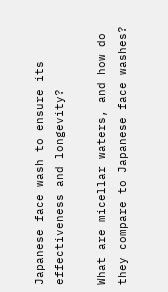Japanese face wash to ensure its effectiveness and longevity?

What are micellar waters, and how do they compare to Japanese face washes?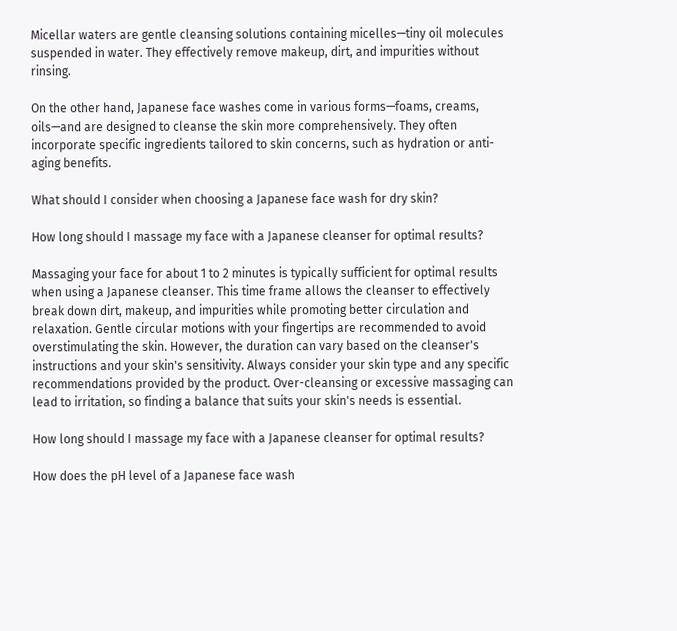Micellar waters are gentle cleansing solutions containing micelles—tiny oil molecules suspended in water. They effectively remove makeup, dirt, and impurities without rinsing.

On the other hand, Japanese face washes come in various forms—foams, creams, oils—and are designed to cleanse the skin more comprehensively. They often incorporate specific ingredients tailored to skin concerns, such as hydration or anti-aging benefits.

What should I consider when choosing a Japanese face wash for dry skin?

How long should I massage my face with a Japanese cleanser for optimal results?

Massaging your face for about 1 to 2 minutes is typically sufficient for optimal results when using a Japanese cleanser. This time frame allows the cleanser to effectively break down dirt, makeup, and impurities while promoting better circulation and relaxation. Gentle circular motions with your fingertips are recommended to avoid overstimulating the skin. However, the duration can vary based on the cleanser's instructions and your skin's sensitivity. Always consider your skin type and any specific recommendations provided by the product. Over-cleansing or excessive massaging can lead to irritation, so finding a balance that suits your skin's needs is essential.

How long should I massage my face with a Japanese cleanser for optimal results?

How does the pH level of a Japanese face wash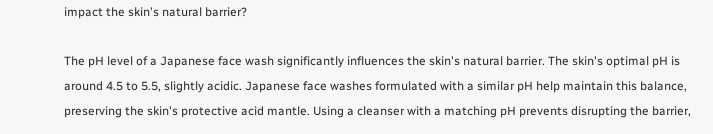impact the skin's natural barrier?

The pH level of a Japanese face wash significantly influences the skin's natural barrier. The skin's optimal pH is around 4.5 to 5.5, slightly acidic. Japanese face washes formulated with a similar pH help maintain this balance, preserving the skin's protective acid mantle. Using a cleanser with a matching pH prevents disrupting the barrier,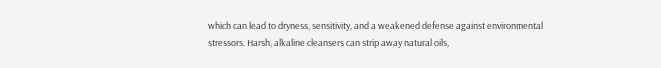which can lead to dryness, sensitivity, and a weakened defense against environmental stressors. Harsh, alkaline cleansers can strip away natural oils,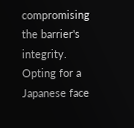compromising the barrier's integrity. Opting for a Japanese face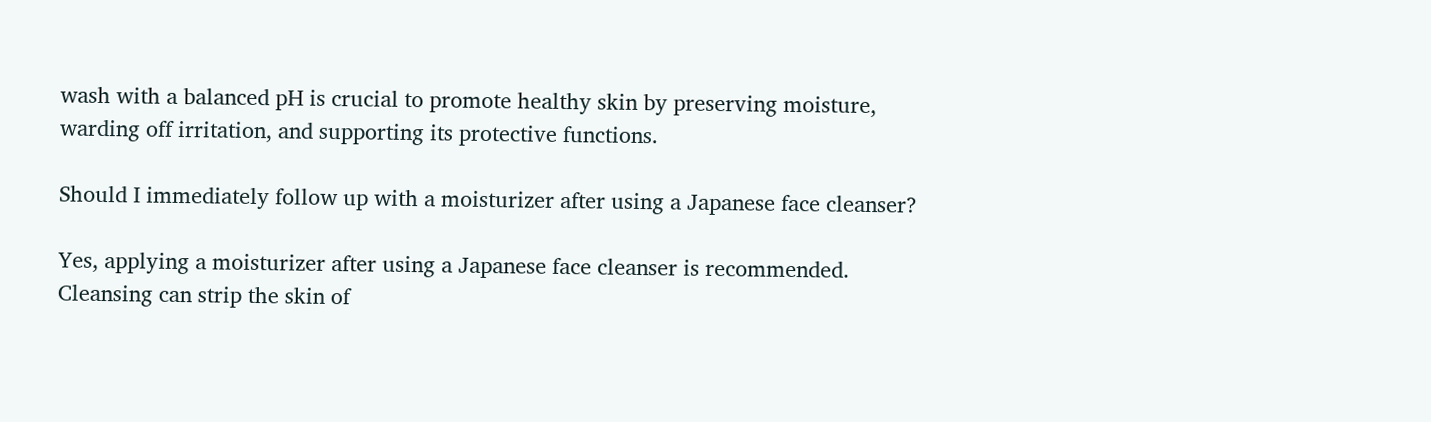wash with a balanced pH is crucial to promote healthy skin by preserving moisture, warding off irritation, and supporting its protective functions.

Should I immediately follow up with a moisturizer after using a Japanese face cleanser?

Yes, applying a moisturizer after using a Japanese face cleanser is recommended. Cleansing can strip the skin of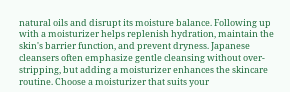natural oils and disrupt its moisture balance. Following up with a moisturizer helps replenish hydration, maintain the skin's barrier function, and prevent dryness. Japanese cleansers often emphasize gentle cleansing without over-stripping, but adding a moisturizer enhances the skincare routine. Choose a moisturizer that suits your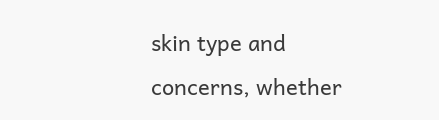skin type and concerns, whether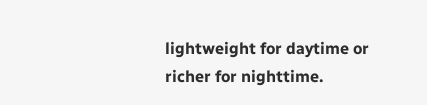lightweight for daytime or richer for nighttime.